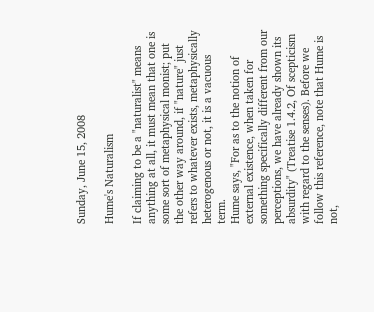Sunday, June 15, 2008

Hume's Naturalism

If claiming to be a "naturalist" means anything at all, it must mean that one is some sort of metaphysical monist; put the other way around, if "nature" just refers to whatever exists, metaphysically heterogenous or not, it is a vacuous term.
Hume says, "For as to the notion of external existence, when taken for something specifically different from our perceptions, we have already shown its absurdity" (Treatise 1.4.2, Of scepticism with regard to the senses). Before we follow this reference, note that Hume is not,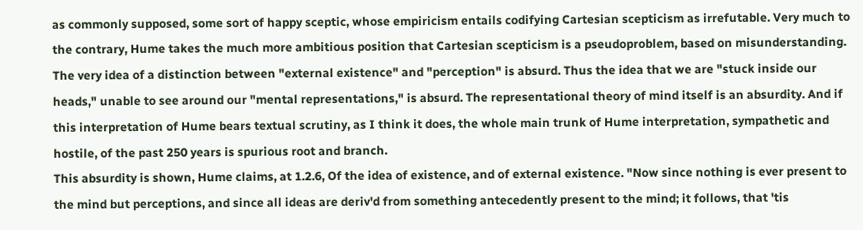as commonly supposed, some sort of happy sceptic, whose empiricism entails codifying Cartesian scepticism as irrefutable. Very much to the contrary, Hume takes the much more ambitious position that Cartesian scepticism is a pseudoproblem, based on misunderstanding. The very idea of a distinction between "external existence" and "perception" is absurd. Thus the idea that we are "stuck inside our heads," unable to see around our "mental representations," is absurd. The representational theory of mind itself is an absurdity. And if this interpretation of Hume bears textual scrutiny, as I think it does, the whole main trunk of Hume interpretation, sympathetic and hostile, of the past 250 years is spurious root and branch.
This absurdity is shown, Hume claims, at 1.2.6, Of the idea of existence, and of external existence. "Now since nothing is ever present to the mind but perceptions, and since all ideas are deriv'd from something antecedently present to the mind; it follows, that 'tis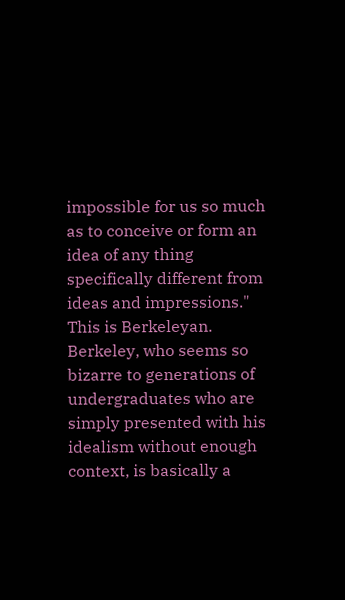impossible for us so much as to conceive or form an idea of any thing specifically different from ideas and impressions." This is Berkeleyan. Berkeley, who seems so bizarre to generations of undergraduates who are simply presented with his idealism without enough context, is basically a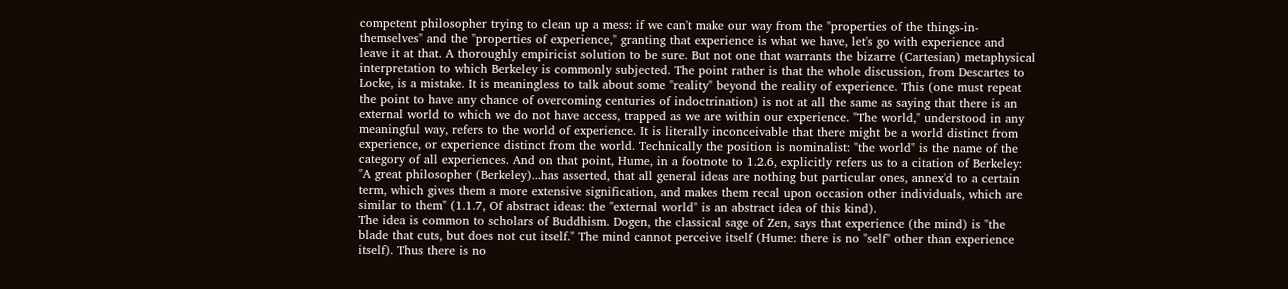competent philosopher trying to clean up a mess: if we can't make our way from the "properties of the things-in-themselves" and the "properties of experience," granting that experience is what we have, let's go with experience and leave it at that. A thoroughly empiricist solution to be sure. But not one that warrants the bizarre (Cartesian) metaphysical interpretation to which Berkeley is commonly subjected. The point rather is that the whole discussion, from Descartes to Locke, is a mistake. It is meaningless to talk about some "reality" beyond the reality of experience. This (one must repeat the point to have any chance of overcoming centuries of indoctrination) is not at all the same as saying that there is an external world to which we do not have access, trapped as we are within our experience. "The world," understood in any meaningful way, refers to the world of experience. It is literally inconceivable that there might be a world distinct from experience, or experience distinct from the world. Technically the position is nominalist: "the world" is the name of the category of all experiences. And on that point, Hume, in a footnote to 1.2.6, explicitly refers us to a citation of Berkeley: "A great philosopher (Berkeley)...has asserted, that all general ideas are nothing but particular ones, annex'd to a certain term, which gives them a more extensive signification, and makes them recal upon occasion other individuals, which are similar to them" (1.1.7, Of abstract ideas: the "external world" is an abstract idea of this kind).
The idea is common to scholars of Buddhism. Dogen, the classical sage of Zen, says that experience (the mind) is "the blade that cuts, but does not cut itself." The mind cannot perceive itself (Hume: there is no "self" other than experience itself). Thus there is no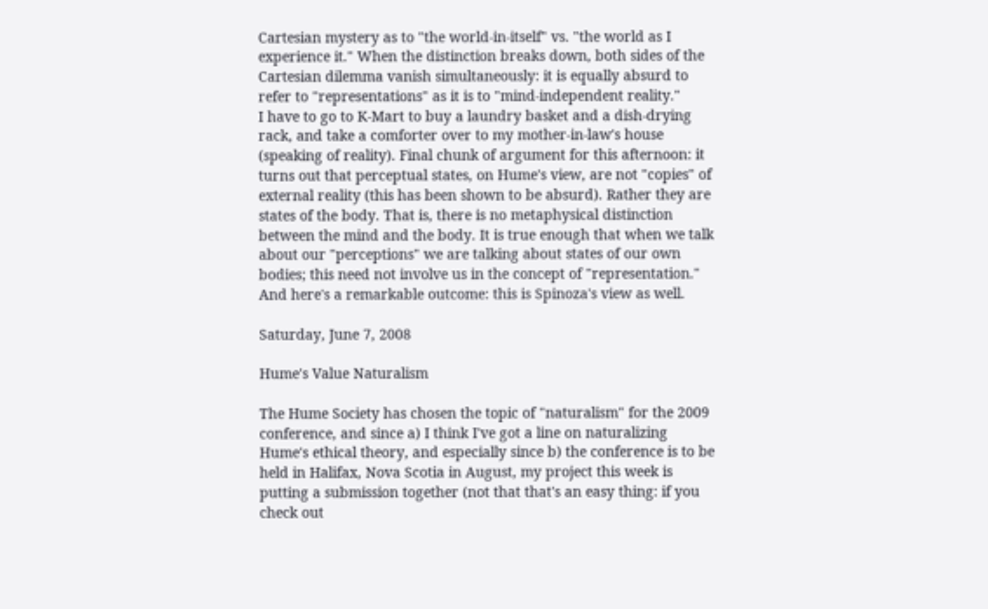Cartesian mystery as to "the world-in-itself" vs. "the world as I experience it." When the distinction breaks down, both sides of the Cartesian dilemma vanish simultaneously: it is equally absurd to refer to "representations" as it is to "mind-independent reality."
I have to go to K-Mart to buy a laundry basket and a dish-drying rack, and take a comforter over to my mother-in-law's house (speaking of reality). Final chunk of argument for this afternoon: it turns out that perceptual states, on Hume's view, are not "copies" of external reality (this has been shown to be absurd). Rather they are states of the body. That is, there is no metaphysical distinction between the mind and the body. It is true enough that when we talk about our "perceptions" we are talking about states of our own bodies; this need not involve us in the concept of "representation." And here's a remarkable outcome: this is Spinoza's view as well.

Saturday, June 7, 2008

Hume's Value Naturalism

The Hume Society has chosen the topic of "naturalism" for the 2009 conference, and since a) I think I've got a line on naturalizing Hume's ethical theory, and especially since b) the conference is to be held in Halifax, Nova Scotia in August, my project this week is putting a submission together (not that that's an easy thing: if you check out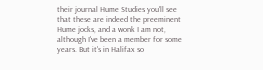their journal Hume Studies you'll see that these are indeed the preeminent Hume jocks, and a wonk I am not, although I've been a member for some years. But it's in Halifax so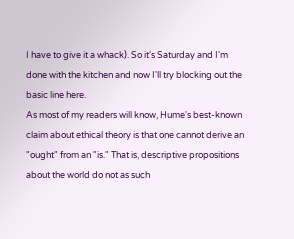I have to give it a whack). So it's Saturday and I'm done with the kitchen and now I'll try blocking out the basic line here.
As most of my readers will know, Hume's best-known claim about ethical theory is that one cannot derive an "ought" from an "is." That is, descriptive propositions about the world do not as such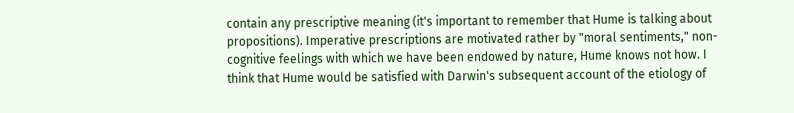contain any prescriptive meaning (it's important to remember that Hume is talking about propositions). Imperative prescriptions are motivated rather by "moral sentiments," non-cognitive feelings with which we have been endowed by nature, Hume knows not how. I think that Hume would be satisfied with Darwin's subsequent account of the etiology of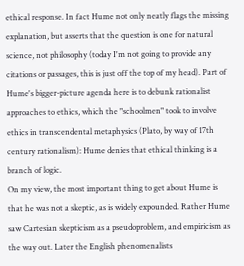ethical response. In fact Hume not only neatly flags the missing explanation, but asserts that the question is one for natural science, not philosophy (today I'm not going to provide any citations or passages, this is just off the top of my head). Part of Hume's bigger-picture agenda here is to debunk rationalist approaches to ethics, which the "schoolmen" took to involve ethics in transcendental metaphysics (Plato, by way of 17th century rationalism): Hume denies that ethical thinking is a branch of logic.
On my view, the most important thing to get about Hume is that he was not a skeptic, as is widely expounded. Rather Hume saw Cartesian skepticism as a pseudoproblem, and empiricism as the way out. Later the English phenomenalists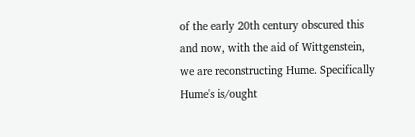of the early 20th century obscured this and now, with the aid of Wittgenstein, we are reconstructing Hume. Specifically Hume's is/ought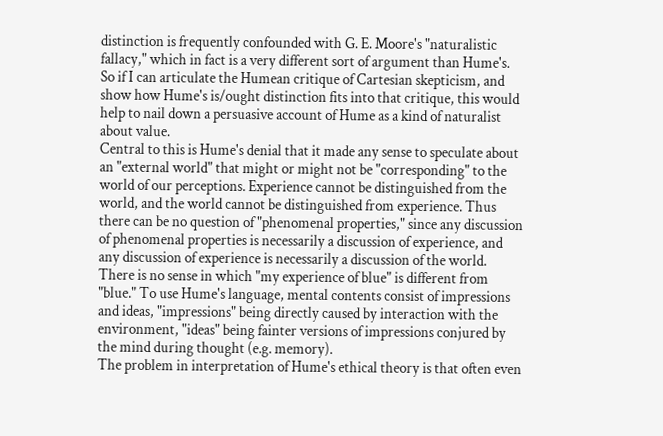distinction is frequently confounded with G. E. Moore's "naturalistic fallacy," which in fact is a very different sort of argument than Hume's. So if I can articulate the Humean critique of Cartesian skepticism, and show how Hume's is/ought distinction fits into that critique, this would help to nail down a persuasive account of Hume as a kind of naturalist about value.
Central to this is Hume's denial that it made any sense to speculate about an "external world" that might or might not be "corresponding" to the world of our perceptions. Experience cannot be distinguished from the world, and the world cannot be distinguished from experience. Thus there can be no question of "phenomenal properties," since any discussion of phenomenal properties is necessarily a discussion of experience, and any discussion of experience is necessarily a discussion of the world. There is no sense in which "my experience of blue" is different from "blue." To use Hume's language, mental contents consist of impressions and ideas, "impressions" being directly caused by interaction with the environment, "ideas" being fainter versions of impressions conjured by the mind during thought (e.g. memory).
The problem in interpretation of Hume's ethical theory is that often even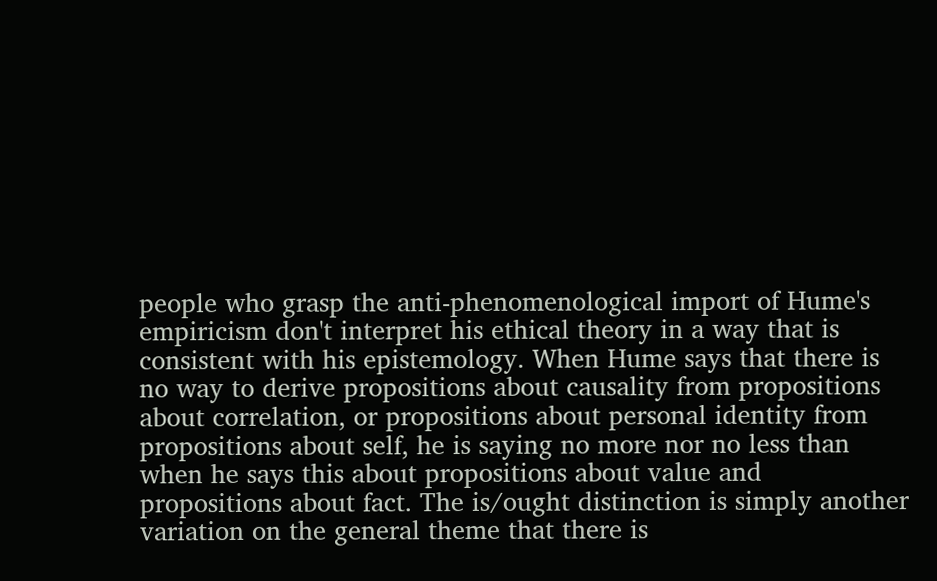people who grasp the anti-phenomenological import of Hume's empiricism don't interpret his ethical theory in a way that is consistent with his epistemology. When Hume says that there is no way to derive propositions about causality from propositions about correlation, or propositions about personal identity from propositions about self, he is saying no more nor no less than when he says this about propositions about value and propositions about fact. The is/ought distinction is simply another variation on the general theme that there is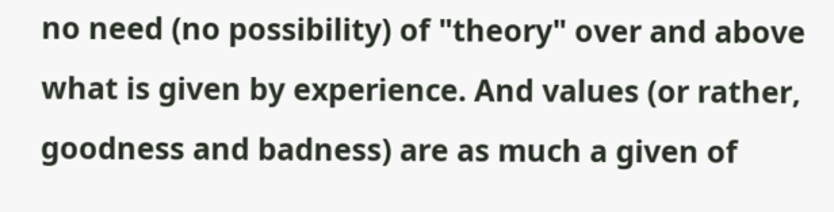no need (no possibility) of "theory" over and above what is given by experience. And values (or rather, goodness and badness) are as much a given of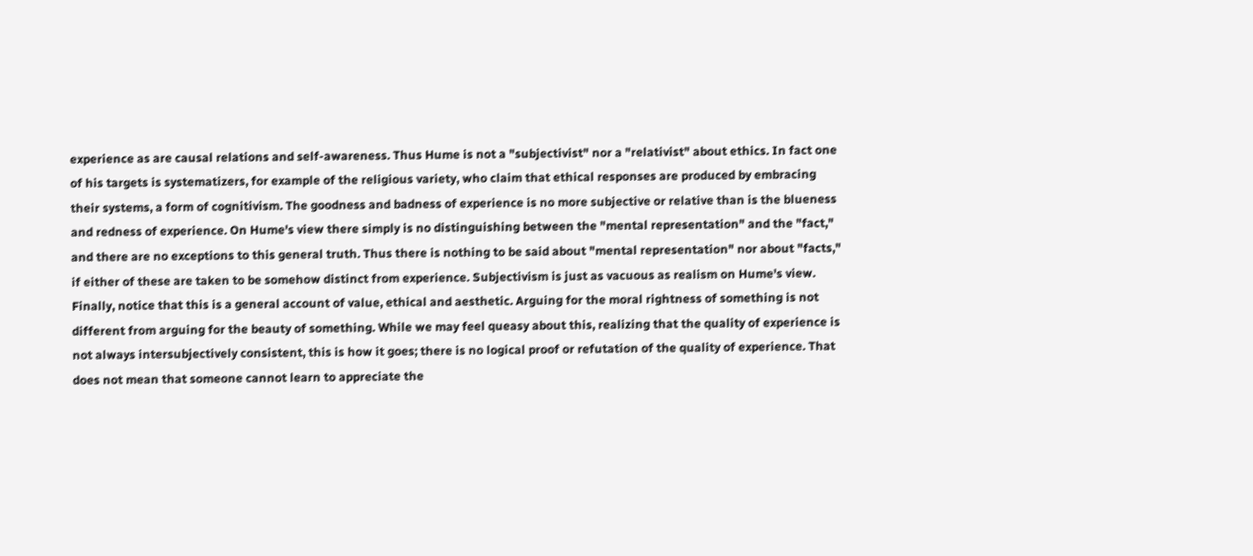experience as are causal relations and self-awareness. Thus Hume is not a "subjectivist" nor a "relativist" about ethics. In fact one of his targets is systematizers, for example of the religious variety, who claim that ethical responses are produced by embracing their systems, a form of cognitivism. The goodness and badness of experience is no more subjective or relative than is the blueness and redness of experience. On Hume's view there simply is no distinguishing between the "mental representation" and the "fact," and there are no exceptions to this general truth. Thus there is nothing to be said about "mental representation" nor about "facts," if either of these are taken to be somehow distinct from experience. Subjectivism is just as vacuous as realism on Hume's view.
Finally, notice that this is a general account of value, ethical and aesthetic. Arguing for the moral rightness of something is not different from arguing for the beauty of something. While we may feel queasy about this, realizing that the quality of experience is not always intersubjectively consistent, this is how it goes; there is no logical proof or refutation of the quality of experience. That does not mean that someone cannot learn to appreciate the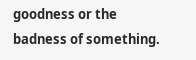goodness or the badness of something.